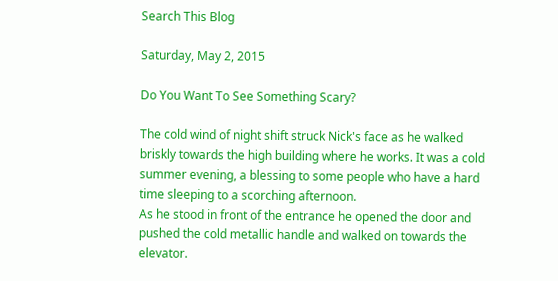Search This Blog

Saturday, May 2, 2015

Do You Want To See Something Scary?

The cold wind of night shift struck Nick's face as he walked briskly towards the high building where he works. It was a cold summer evening, a blessing to some people who have a hard time sleeping to a scorching afternoon.
As he stood in front of the entrance he opened the door and pushed the cold metallic handle and walked on towards the elevator.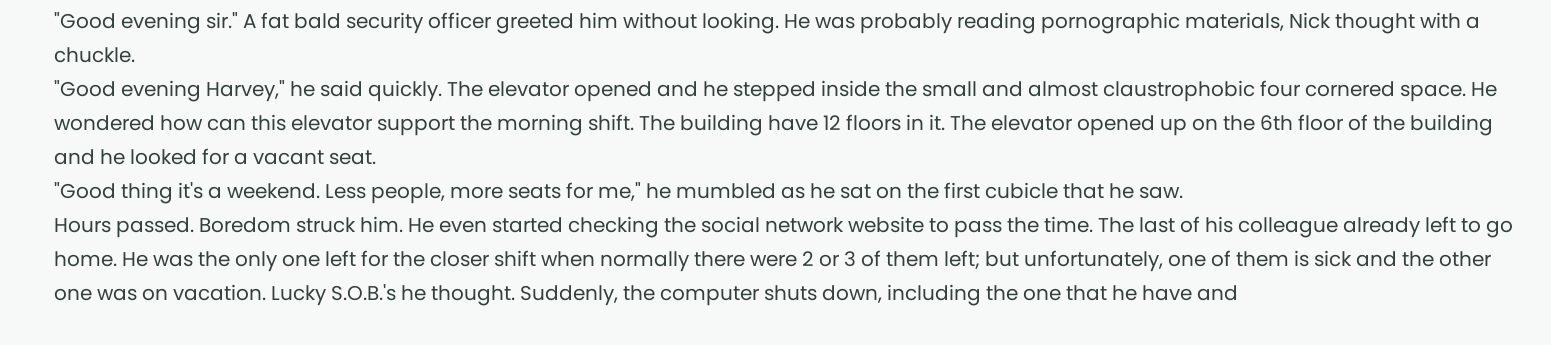"Good evening sir." A fat bald security officer greeted him without looking. He was probably reading pornographic materials, Nick thought with a chuckle.
"Good evening Harvey," he said quickly. The elevator opened and he stepped inside the small and almost claustrophobic four cornered space. He wondered how can this elevator support the morning shift. The building have 12 floors in it. The elevator opened up on the 6th floor of the building and he looked for a vacant seat.
"Good thing it's a weekend. Less people, more seats for me," he mumbled as he sat on the first cubicle that he saw.
Hours passed. Boredom struck him. He even started checking the social network website to pass the time. The last of his colleague already left to go home. He was the only one left for the closer shift when normally there were 2 or 3 of them left; but unfortunately, one of them is sick and the other one was on vacation. Lucky S.O.B.'s he thought. Suddenly, the computer shuts down, including the one that he have and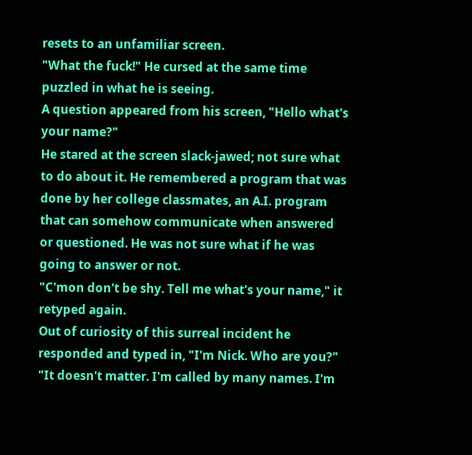resets to an unfamiliar screen.
"What the fuck!" He cursed at the same time puzzled in what he is seeing.
A question appeared from his screen, "Hello what's your name?"
He stared at the screen slack-jawed; not sure what to do about it. He remembered a program that was done by her college classmates, an A.I. program that can somehow communicate when answered or questioned. He was not sure what if he was going to answer or not.
"C'mon don't be shy. Tell me what's your name," it retyped again.
Out of curiosity of this surreal incident he responded and typed in, "I'm Nick. Who are you?"
"It doesn't matter. I'm called by many names. I'm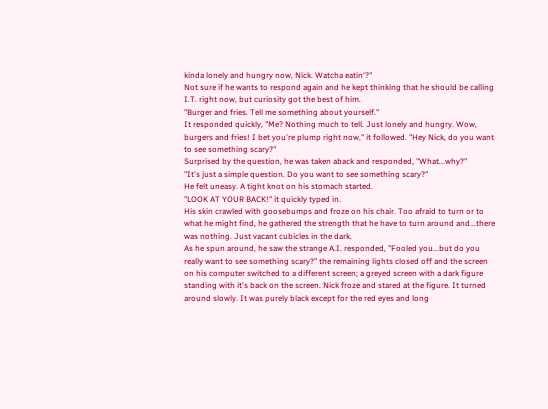kinda lonely and hungry now, Nick. Watcha eatin'?"
Not sure if he wants to respond again and he kept thinking that he should be calling I.T. right now, but curiosity got the best of him.
"Burger and fries. Tell me something about yourself."
It responded quickly, "Me? Nothing much to tell. Just lonely and hungry. Wow, burgers and fries! I bet you're plump right now," it followed. "Hey Nick, do you want to see something scary?"
Surprised by the question, he was taken aback and responded, "What...why?"
"It's just a simple question. Do you want to see something scary?"
He felt uneasy. A tight knot on his stomach started.
"LOOK AT YOUR BACK!" it quickly typed in.
His skin crawled with goosebumps and froze on his chair. Too afraid to turn or to what he might find, he gathered the strength that he have to turn around and...there was nothing. Just vacant cubicles in the dark.
As he spun around, he saw the strange A.I. responded, "Fooled you...but do you really want to see something scary?" the remaining lights closed off and the screen on his computer switched to a different screen; a greyed screen with a dark figure standing with it's back on the screen. Nick froze and stared at the figure. It turned around slowly. It was purely black except for the red eyes and long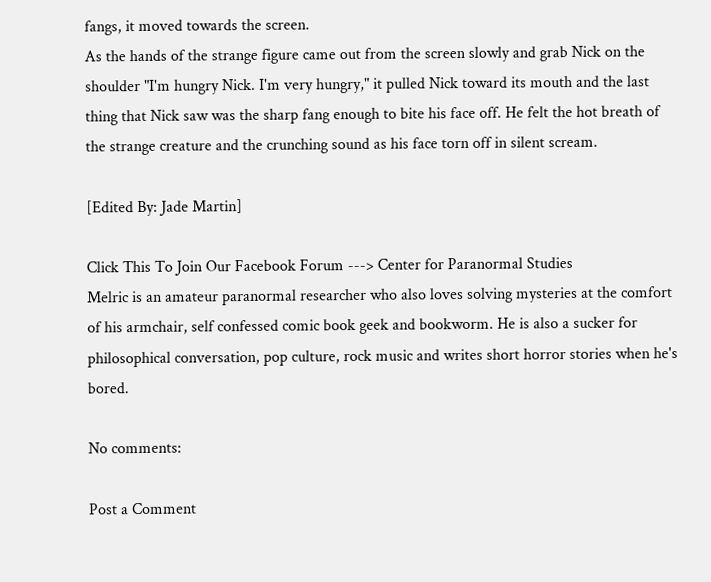fangs, it moved towards the screen.
As the hands of the strange figure came out from the screen slowly and grab Nick on the shoulder "I'm hungry Nick. I'm very hungry," it pulled Nick toward its mouth and the last thing that Nick saw was the sharp fang enough to bite his face off. He felt the hot breath of the strange creature and the crunching sound as his face torn off in silent scream.

[Edited By: Jade Martin]

Click This To Join Our Facebook Forum ---> Center for Paranormal Studies
Melric is an amateur paranormal researcher who also loves solving mysteries at the comfort of his armchair, self confessed comic book geek and bookworm. He is also a sucker for philosophical conversation, pop culture, rock music and writes short horror stories when he's bored.

No comments:

Post a Comment